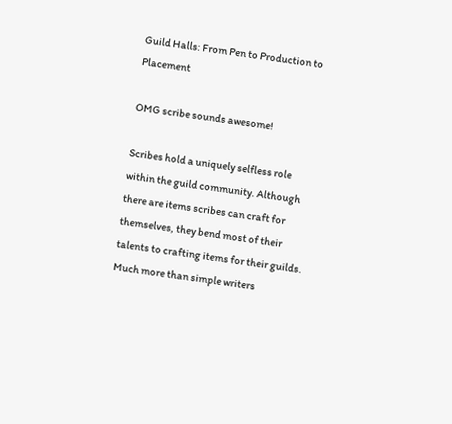Guild Halls: From Pen to Production to Placement

OMG scribe sounds awesome!

Scribes hold a uniquely selfless role within the guild community. Although there are items scribes can craft for themselves, they bend most of their talents to crafting items for their guilds. Much more than simple writers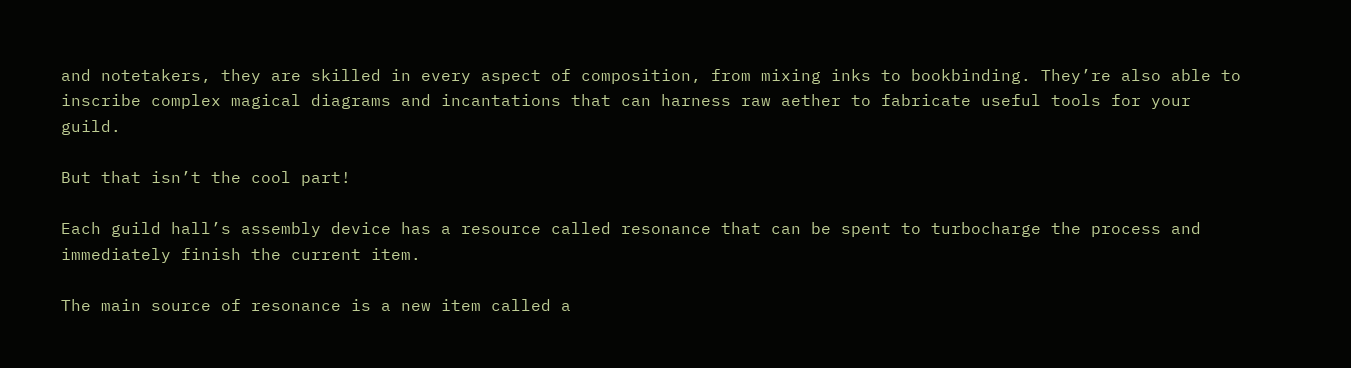and notetakers, they are skilled in every aspect of composition, from mixing inks to bookbinding. They’re also able to inscribe complex magical diagrams and incantations that can harness raw aether to fabricate useful tools for your guild.

But that isn’t the cool part!

Each guild hall’s assembly device has a resource called resonance that can be spent to turbocharge the process and immediately finish the current item.

The main source of resonance is a new item called a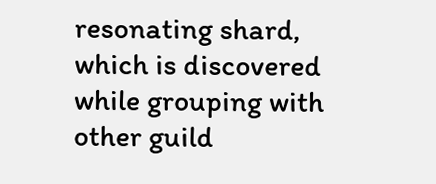resonating shard, which is discovered while grouping with other guild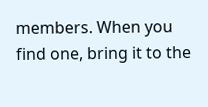members. When you find one, bring it to the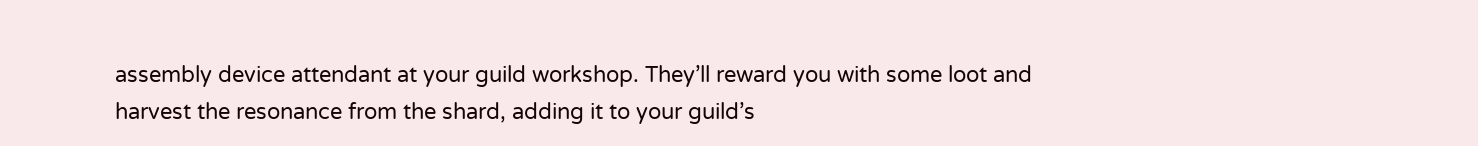assembly device attendant at your guild workshop. They’ll reward you with some loot and harvest the resonance from the shard, adding it to your guild’s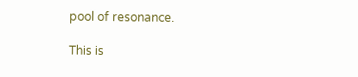pool of resonance.

This is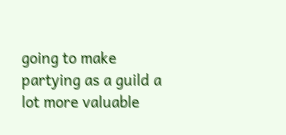going to make partying as a guild a lot more valuable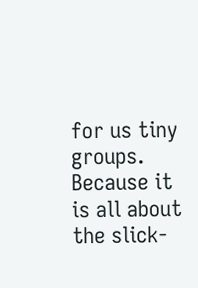for us tiny groups. Because it is all about the slick-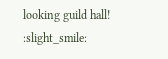looking guild hall! :slight_smile: